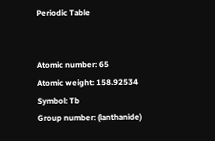Periodic Table


Atomic number: 65
Atomic weight: 158.92534
Symbol: Tb
Group number: (lanthanide)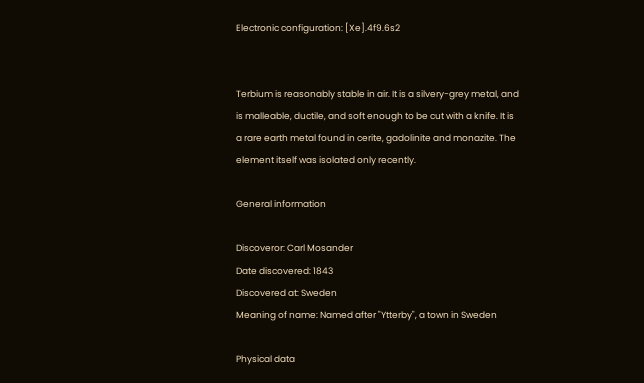Electronic configuration: [Xe].4f9.6s2


Terbium is reasonably stable in air. It is a silvery-grey metal, and is malleable, ductile, and soft enough to be cut with a knife. It is a rare earth metal found in cerite, gadolinite and monazite. The element itself was isolated only recently.

General information

Discoveror: Carl Mosander
Date discovered: 1843
Discovered at: Sweden
Meaning of name: Named after "Ytterby", a town in Sweden

Physical data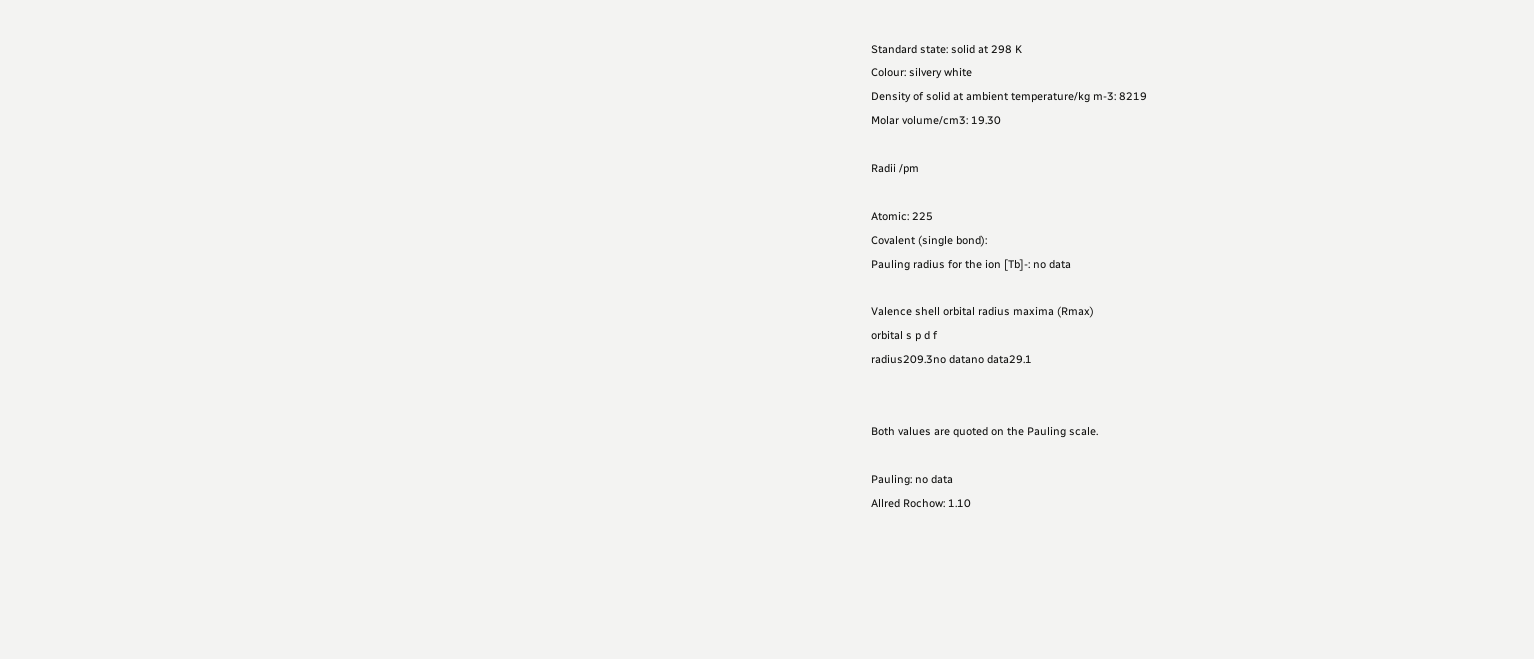Standard state: solid at 298 K
Colour: silvery white
Density of solid at ambient temperature/kg m-3: 8219
Molar volume/cm3: 19.30

Radii /pm

Atomic: 225
Covalent (single bond):
Pauling radius for the ion [Tb]-: no data

Valence shell orbital radius maxima (Rmax)
orbital s p d f
radius209.3no datano data29.1


Both values are quoted on the Pauling scale.

Pauling: no data
Allred Rochow: 1.10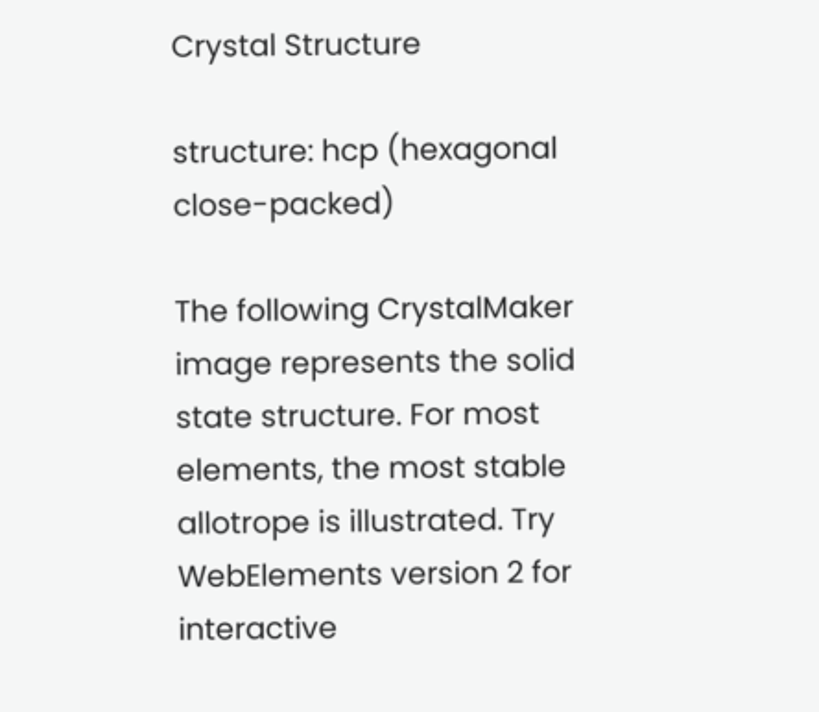Crystal Structure

structure: hcp (hexagonal close-packed)

The following CrystalMaker image represents the solid state structure. For most elements, the most stable allotrope is illustrated. Try WebElements version 2 for interactive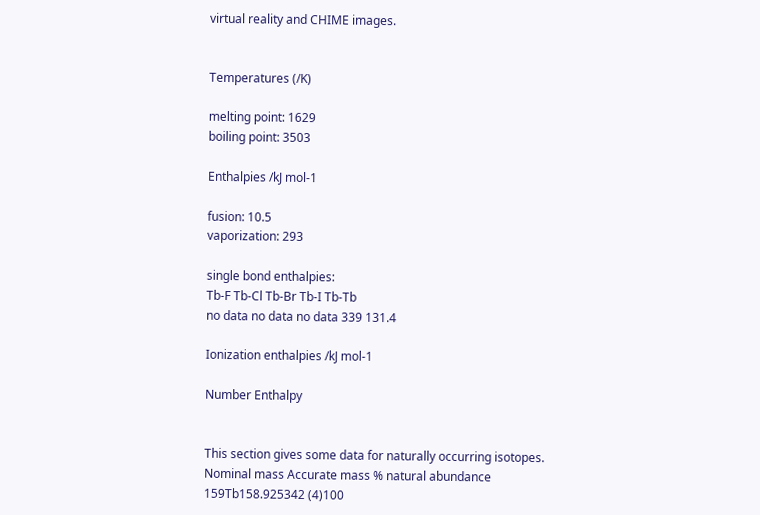virtual reality and CHIME images.


Temperatures (/K)

melting point: 1629
boiling point: 3503

Enthalpies /kJ mol-1

fusion: 10.5
vaporization: 293

single bond enthalpies:
Tb-F Tb-Cl Tb-Br Tb-I Tb-Tb
no data no data no data 339 131.4

Ionization enthalpies /kJ mol-1

Number Enthalpy


This section gives some data for naturally occurring isotopes.
Nominal mass Accurate mass % natural abundance
159Tb158.925342 (4)100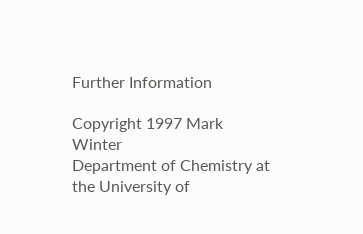Further Information

Copyright 1997 Mark Winter
Department of Chemistry at the University of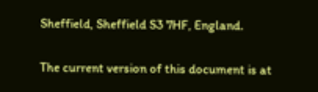Sheffield, Sheffield S3 7HF, England.

The current version of this document is at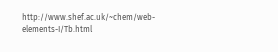http://www.shef.ac.uk/~chem/web-elements-I/Tb.html